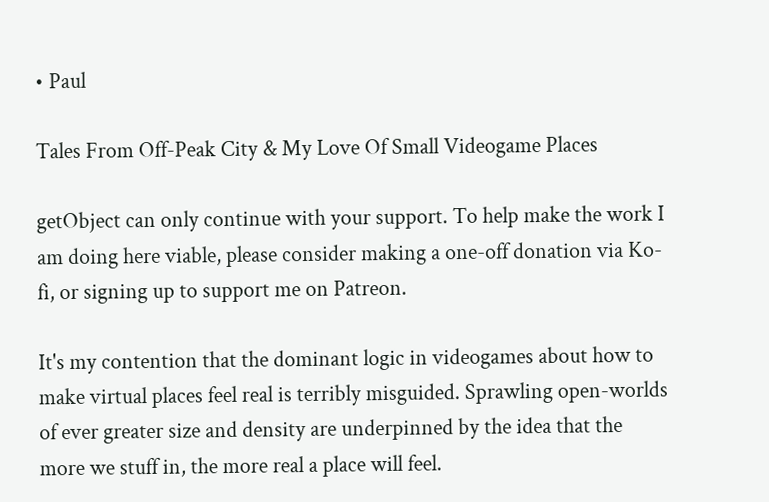• Paul

Tales From Off-Peak City & My Love Of Small Videogame Places

getObject can only continue with your support. To help make the work I am doing here viable, please consider making a one-off donation via Ko-fi, or signing up to support me on Patreon.

It's my contention that the dominant logic in videogames about how to make virtual places feel real is terribly misguided. Sprawling open-worlds of ever greater size and density are underpinned by the idea that the more we stuff in, the more real a place will feel.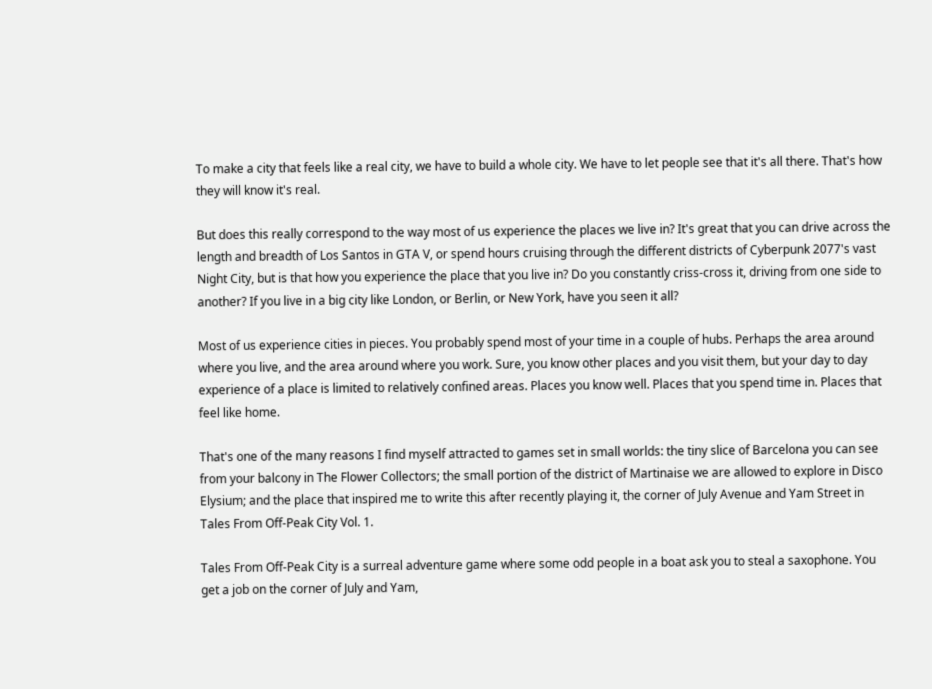To make a city that feels like a real city, we have to build a whole city. We have to let people see that it's all there. That's how they will know it's real.

But does this really correspond to the way most of us experience the places we live in? It's great that you can drive across the length and breadth of Los Santos in GTA V, or spend hours cruising through the different districts of Cyberpunk 2077's vast Night City, but is that how you experience the place that you live in? Do you constantly criss-cross it, driving from one side to another? If you live in a big city like London, or Berlin, or New York, have you seen it all?

Most of us experience cities in pieces. You probably spend most of your time in a couple of hubs. Perhaps the area around where you live, and the area around where you work. Sure, you know other places and you visit them, but your day to day experience of a place is limited to relatively confined areas. Places you know well. Places that you spend time in. Places that feel like home.

That's one of the many reasons I find myself attracted to games set in small worlds: the tiny slice of Barcelona you can see from your balcony in The Flower Collectors; the small portion of the district of Martinaise we are allowed to explore in Disco Elysium; and the place that inspired me to write this after recently playing it, the corner of July Avenue and Yam Street in Tales From Off-Peak City Vol. 1.

Tales From Off-Peak City is a surreal adventure game where some odd people in a boat ask you to steal a saxophone. You get a job on the corner of July and Yam,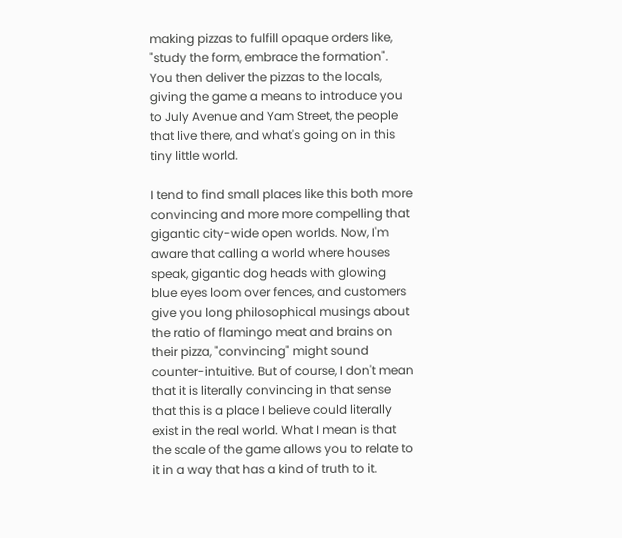making pizzas to fulfill opaque orders like, "study the form, embrace the formation". You then deliver the pizzas to the locals, giving the game a means to introduce you to July Avenue and Yam Street, the people that live there, and what's going on in this tiny little world.

I tend to find small places like this both more convincing and more more compelling that gigantic city-wide open worlds. Now, I'm aware that calling a world where houses speak, gigantic dog heads with glowing blue eyes loom over fences, and customers give you long philosophical musings about the ratio of flamingo meat and brains on their pizza, "convincing" might sound counter-intuitive. But of course, I don't mean that it is literally convincing in that sense that this is a place I believe could literally exist in the real world. What I mean is that the scale of the game allows you to relate to it in a way that has a kind of truth to it.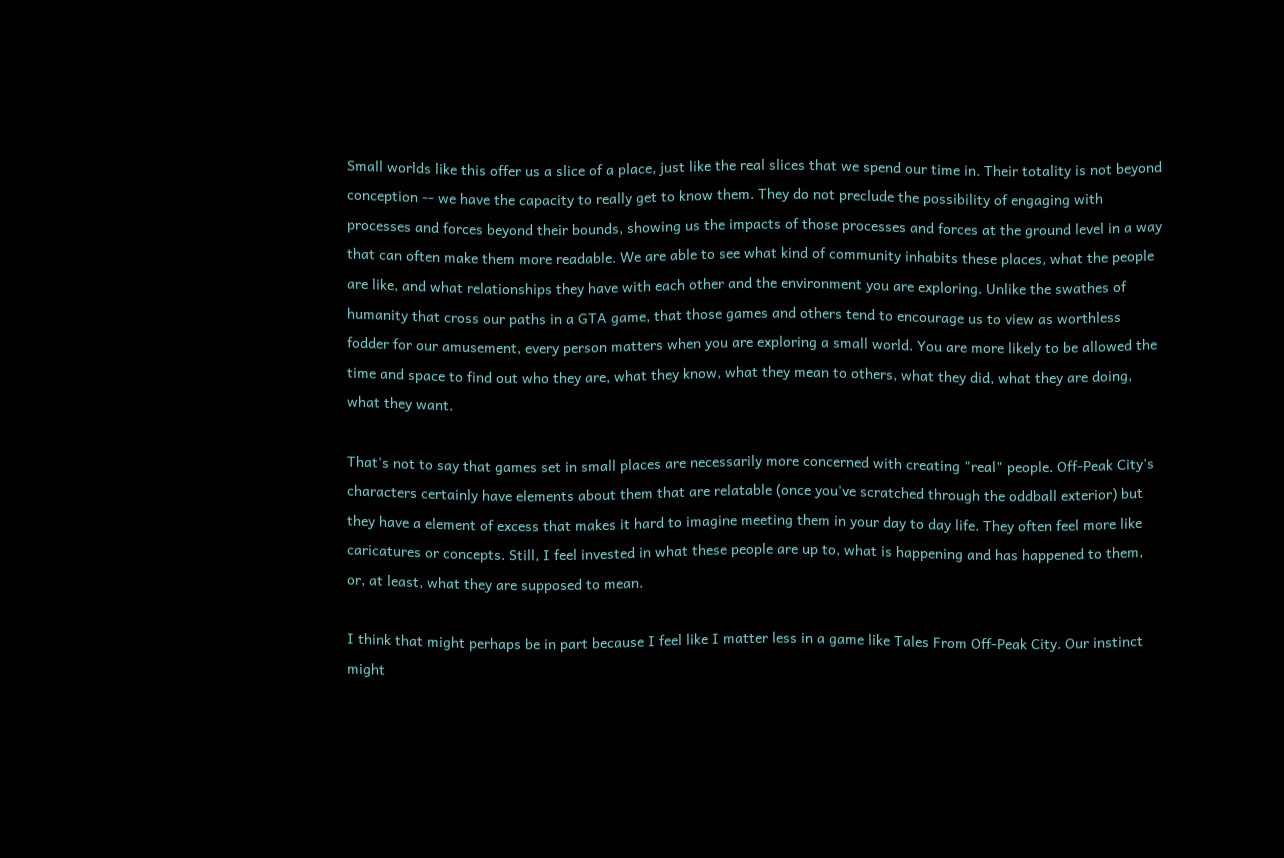Small worlds like this offer us a slice of a place, just like the real slices that we spend our time in. Their totality is not beyond conception -- we have the capacity to really get to know them. They do not preclude the possibility of engaging with processes and forces beyond their bounds, showing us the impacts of those processes and forces at the ground level in a way that can often make them more readable. We are able to see what kind of community inhabits these places, what the people are like, and what relationships they have with each other and the environment you are exploring. Unlike the swathes of humanity that cross our paths in a GTA game, that those games and others tend to encourage us to view as worthless fodder for our amusement, every person matters when you are exploring a small world. You are more likely to be allowed the time and space to find out who they are, what they know, what they mean to others, what they did, what they are doing, what they want.

That's not to say that games set in small places are necessarily more concerned with creating "real" people. Off-Peak City's characters certainly have elements about them that are relatable (once you've scratched through the oddball exterior) but they have a element of excess that makes it hard to imagine meeting them in your day to day life. They often feel more like caricatures or concepts. Still, I feel invested in what these people are up to, what is happening and has happened to them, or, at least, what they are supposed to mean.

I think that might perhaps be in part because I feel like I matter less in a game like Tales From Off-Peak City. Our instinct might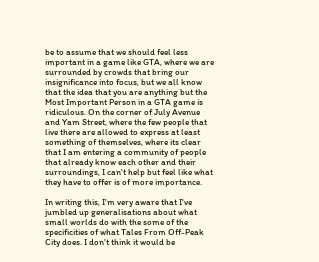be to assume that we should feel less important in a game like GTA, where we are surrounded by crowds that bring our insignificance into focus, but we all know that the idea that you are anything but the Most Important Person in a GTA game is ridiculous. On the corner of July Avenue and Yam Street, where the few people that live there are allowed to express at least something of themselves, where its clear that I am entering a community of people that already know each other and their surroundings, I can't help but feel like what they have to offer is of more importance.

In writing this, I'm very aware that I've jumbled up generalisations about what small worlds do with the some of the specificities of what Tales From Off-Peak City does. I don't think it would be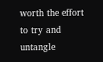worth the effort to try and untangle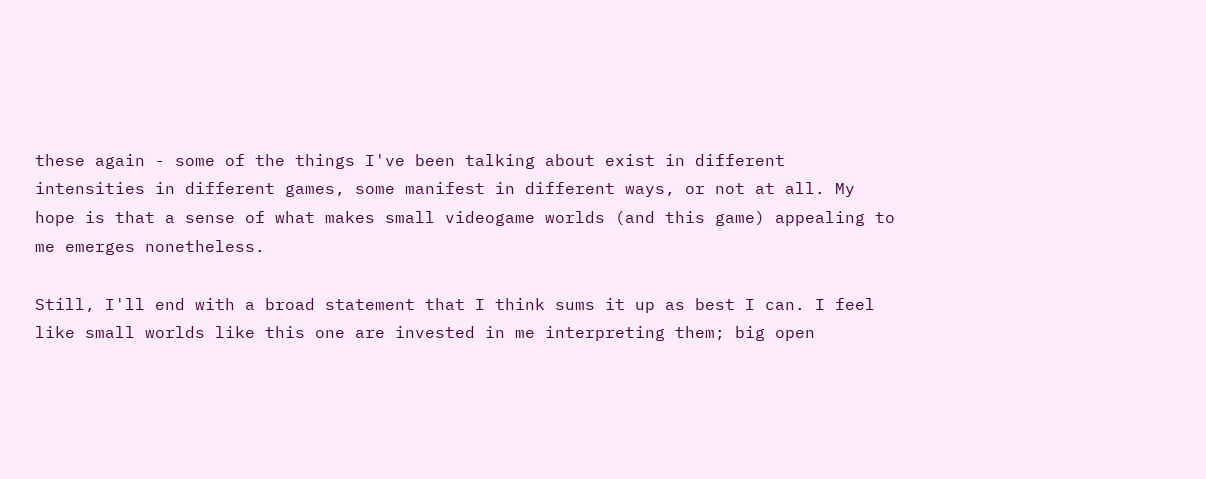these again - some of the things I've been talking about exist in different intensities in different games, some manifest in different ways, or not at all. My hope is that a sense of what makes small videogame worlds (and this game) appealing to me emerges nonetheless.

Still, I'll end with a broad statement that I think sums it up as best I can. I feel like small worlds like this one are invested in me interpreting them; big open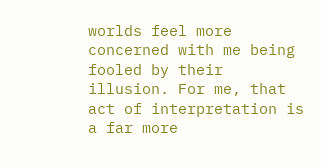worlds feel more concerned with me being fooled by their illusion. For me, that act of interpretation is a far more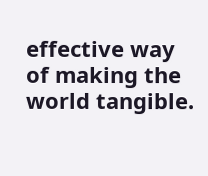effective way of making the world tangible.